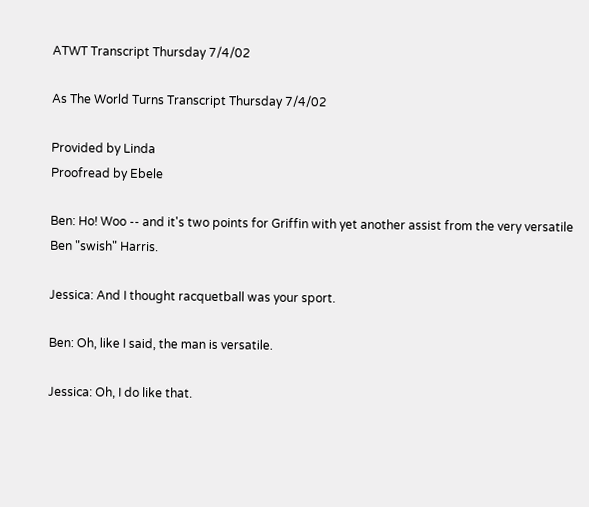ATWT Transcript Thursday 7/4/02

As The World Turns Transcript Thursday 7/4/02

Provided by Linda
Proofread by Ebele

Ben: Ho! Woo -- and it's two points for Griffin with yet another assist from the very versatile Ben "swish" Harris.

Jessica: And I thought racquetball was your sport.

Ben: Oh, like I said, the man is versatile.

Jessica: Oh, I do like that.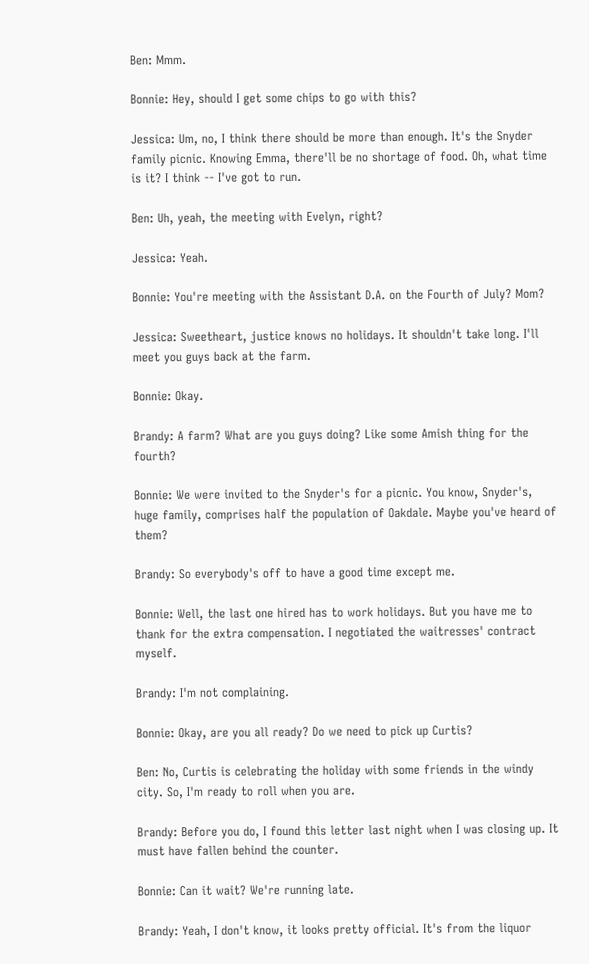Ben: Mmm.

Bonnie: Hey, should I get some chips to go with this?

Jessica: Um, no, I think there should be more than enough. It's the Snyder family picnic. Knowing Emma, there'll be no shortage of food. Oh, what time is it? I think -- I've got to run.

Ben: Uh, yeah, the meeting with Evelyn, right?

Jessica: Yeah.

Bonnie: You're meeting with the Assistant D.A. on the Fourth of July? Mom?

Jessica: Sweetheart, justice knows no holidays. It shouldn't take long. I'll meet you guys back at the farm.

Bonnie: Okay.

Brandy: A farm? What are you guys doing? Like some Amish thing for the fourth?

Bonnie: We were invited to the Snyder's for a picnic. You know, Snyder's, huge family, comprises half the population of Oakdale. Maybe you've heard of them?

Brandy: So everybody's off to have a good time except me.

Bonnie: Well, the last one hired has to work holidays. But you have me to thank for the extra compensation. I negotiated the waitresses' contract myself.

Brandy: I'm not complaining.

Bonnie: Okay, are you all ready? Do we need to pick up Curtis?

Ben: No, Curtis is celebrating the holiday with some friends in the windy city. So, I'm ready to roll when you are.

Brandy: Before you do, I found this letter last night when I was closing up. It must have fallen behind the counter.

Bonnie: Can it wait? We're running late.

Brandy: Yeah, I don't know, it looks pretty official. It's from the liquor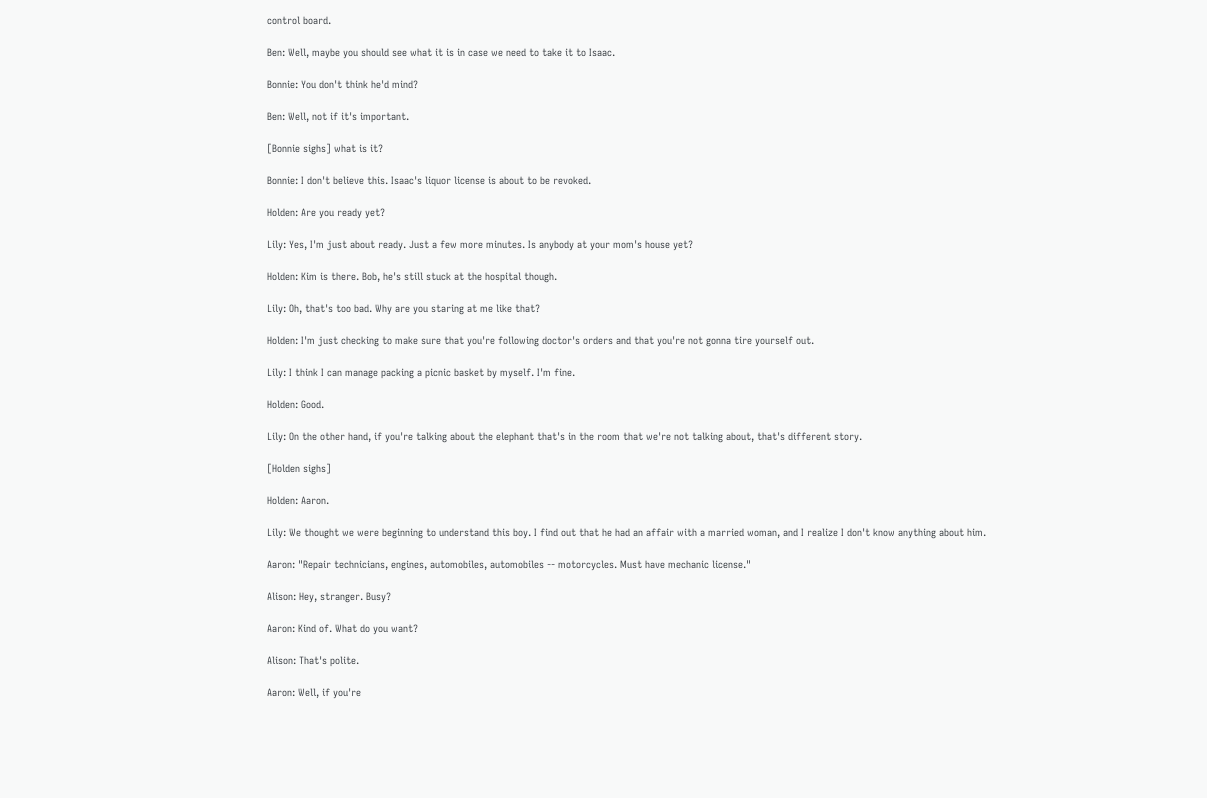control board.

Ben: Well, maybe you should see what it is in case we need to take it to Isaac.

Bonnie: You don't think he'd mind?

Ben: Well, not if it's important.

[Bonnie sighs] what is it?

Bonnie: I don't believe this. Isaac's liquor license is about to be revoked.

Holden: Are you ready yet?

Lily: Yes, I'm just about ready. Just a few more minutes. Is anybody at your mom's house yet?

Holden: Kim is there. Bob, he's still stuck at the hospital though.

Lily: Oh, that's too bad. Why are you staring at me like that?

Holden: I'm just checking to make sure that you're following doctor's orders and that you're not gonna tire yourself out.

Lily: I think I can manage packing a picnic basket by myself. I'm fine.

Holden: Good.

Lily: On the other hand, if you're talking about the elephant that's in the room that we're not talking about, that's different story.

[Holden sighs]

Holden: Aaron.

Lily: We thought we were beginning to understand this boy. I find out that he had an affair with a married woman, and I realize I don't know anything about him.

Aaron: "Repair technicians, engines, automobiles, automobiles -- motorcycles. Must have mechanic license."

Alison: Hey, stranger. Busy?

Aaron: Kind of. What do you want?

Alison: That's polite.

Aaron: Well, if you're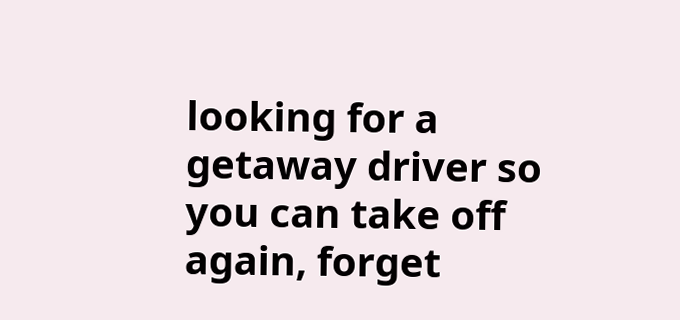looking for a getaway driver so you can take off again, forget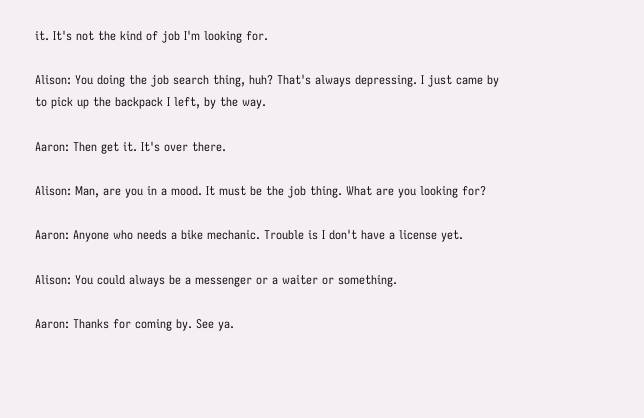it. It's not the kind of job I'm looking for.

Alison: You doing the job search thing, huh? That's always depressing. I just came by to pick up the backpack I left, by the way.

Aaron: Then get it. It's over there.

Alison: Man, are you in a mood. It must be the job thing. What are you looking for?

Aaron: Anyone who needs a bike mechanic. Trouble is I don't have a license yet.

Alison: You could always be a messenger or a waiter or something.

Aaron: Thanks for coming by. See ya.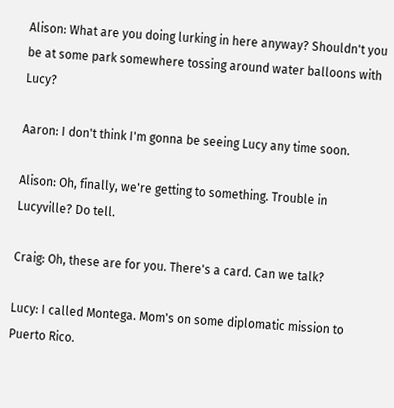Alison: What are you doing lurking in here anyway? Shouldn't you be at some park somewhere tossing around water balloons with Lucy?

Aaron: I don't think I'm gonna be seeing Lucy any time soon.

Alison: Oh, finally, we're getting to something. Trouble in Lucyville? Do tell.

Craig: Oh, these are for you. There's a card. Can we talk?

Lucy: I called Montega. Mom's on some diplomatic mission to Puerto Rico.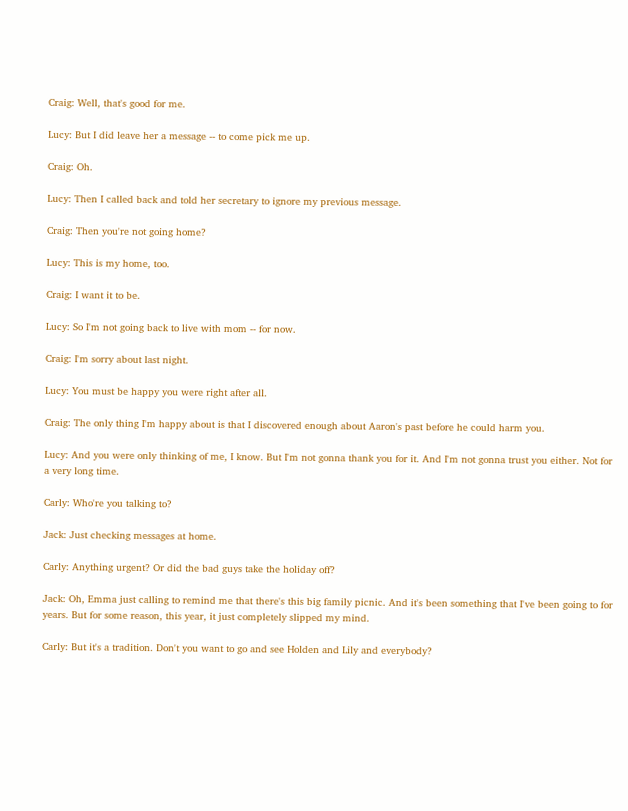Craig: Well, that's good for me.

Lucy: But I did leave her a message -- to come pick me up.

Craig: Oh.

Lucy: Then I called back and told her secretary to ignore my previous message.

Craig: Then you're not going home?

Lucy: This is my home, too.

Craig: I want it to be.

Lucy: So I'm not going back to live with mom -- for now.

Craig: I'm sorry about last night.

Lucy: You must be happy you were right after all.

Craig: The only thing I'm happy about is that I discovered enough about Aaron's past before he could harm you.

Lucy: And you were only thinking of me, I know. But I'm not gonna thank you for it. And I'm not gonna trust you either. Not for a very long time.

Carly: Who're you talking to?

Jack: Just checking messages at home.

Carly: Anything urgent? Or did the bad guys take the holiday off?

Jack: Oh, Emma just calling to remind me that there's this big family picnic. And it's been something that I've been going to for years. But for some reason, this year, it just completely slipped my mind.

Carly: But it's a tradition. Don't you want to go and see Holden and Lily and everybody?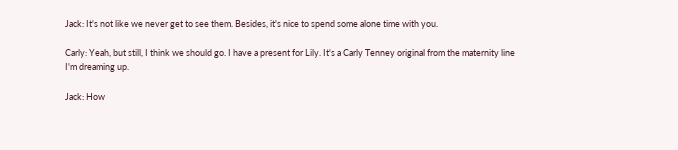Jack: It's not like we never get to see them. Besides, it's nice to spend some alone time with you.

Carly: Yeah, but still, I think we should go. I have a present for Lily. It's a Carly Tenney original from the maternity line I'm dreaming up.

Jack: How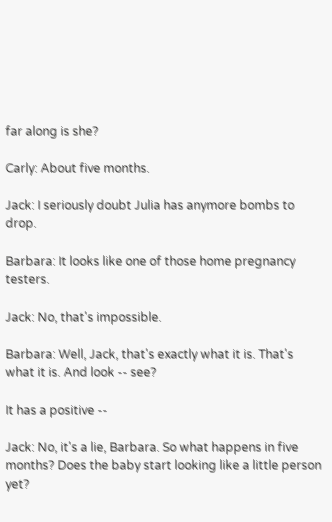far along is she?

Carly: About five months.

Jack: I seriously doubt Julia has anymore bombs to drop.

Barbara: It looks like one of those home pregnancy testers.

Jack: No, that's impossible.

Barbara: Well, Jack, that's exactly what it is. That's what it is. And look -- see?

It has a positive --

Jack: No, it's a lie, Barbara. So what happens in five months? Does the baby start looking like a little person yet?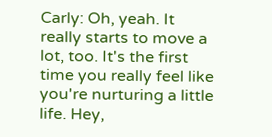Carly: Oh, yeah. It really starts to move a lot, too. It's the first time you really feel like you're nurturing a little life. Hey,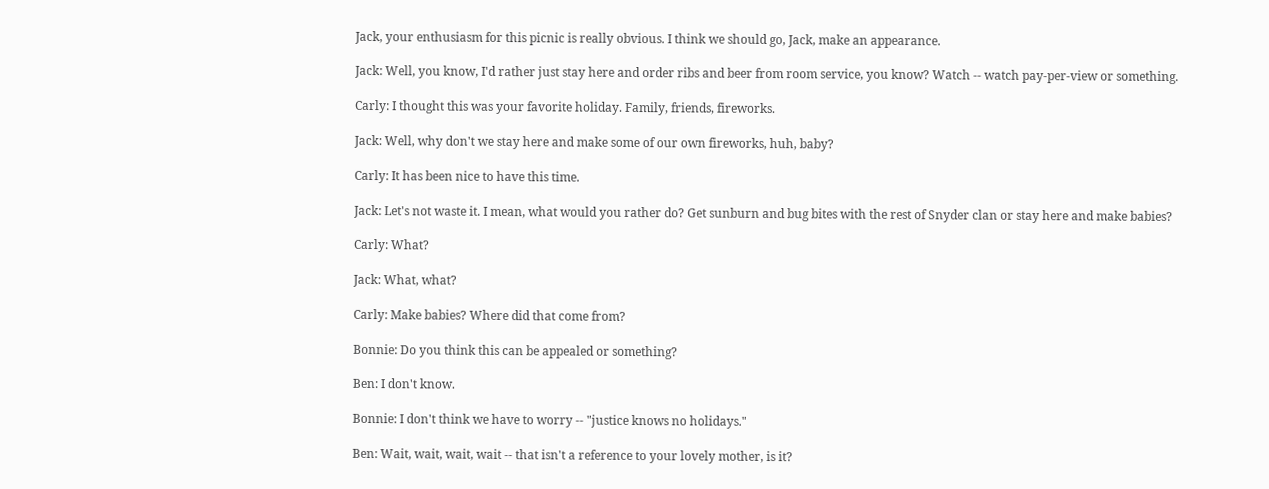Jack, your enthusiasm for this picnic is really obvious. I think we should go, Jack, make an appearance.

Jack: Well, you know, I'd rather just stay here and order ribs and beer from room service, you know? Watch -- watch pay-per-view or something.

Carly: I thought this was your favorite holiday. Family, friends, fireworks.

Jack: Well, why don't we stay here and make some of our own fireworks, huh, baby?

Carly: It has been nice to have this time.

Jack: Let's not waste it. I mean, what would you rather do? Get sunburn and bug bites with the rest of Snyder clan or stay here and make babies?

Carly: What?

Jack: What, what?

Carly: Make babies? Where did that come from?

Bonnie: Do you think this can be appealed or something?

Ben: I don't know.

Bonnie: I don't think we have to worry -- "justice knows no holidays."

Ben: Wait, wait, wait, wait -- that isn't a reference to your lovely mother, is it?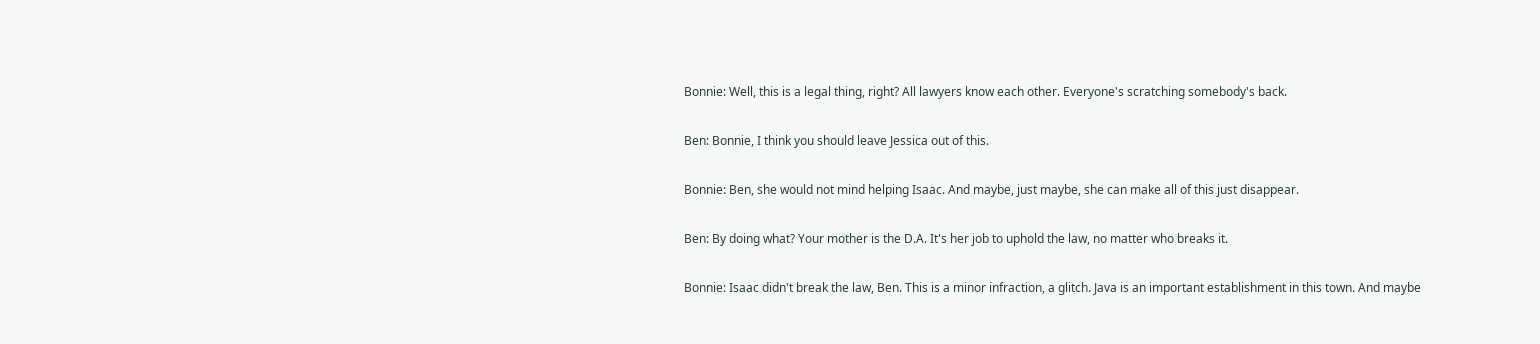Bonnie: Well, this is a legal thing, right? All lawyers know each other. Everyone's scratching somebody's back.

Ben: Bonnie, I think you should leave Jessica out of this.

Bonnie: Ben, she would not mind helping Isaac. And maybe, just maybe, she can make all of this just disappear.

Ben: By doing what? Your mother is the D.A. It's her job to uphold the law, no matter who breaks it.

Bonnie: Isaac didn't break the law, Ben. This is a minor infraction, a glitch. Java is an important establishment in this town. And maybe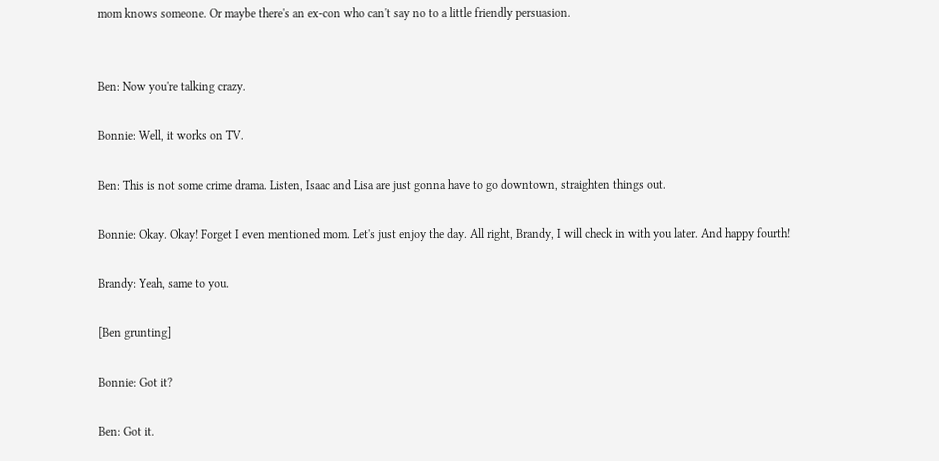mom knows someone. Or maybe there's an ex-con who can't say no to a little friendly persuasion.


Ben: Now you're talking crazy.

Bonnie: Well, it works on TV.

Ben: This is not some crime drama. Listen, Isaac and Lisa are just gonna have to go downtown, straighten things out.

Bonnie: Okay. Okay! Forget I even mentioned mom. Let's just enjoy the day. All right, Brandy, I will check in with you later. And happy fourth!

Brandy: Yeah, same to you.

[Ben grunting]

Bonnie: Got it?

Ben: Got it.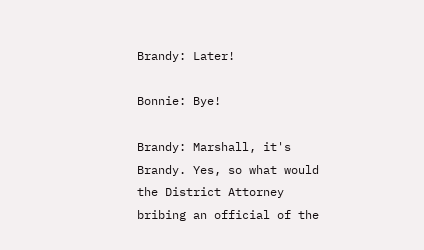Brandy: Later!

Bonnie: Bye!

Brandy: Marshall, it's Brandy. Yes, so what would the District Attorney bribing an official of the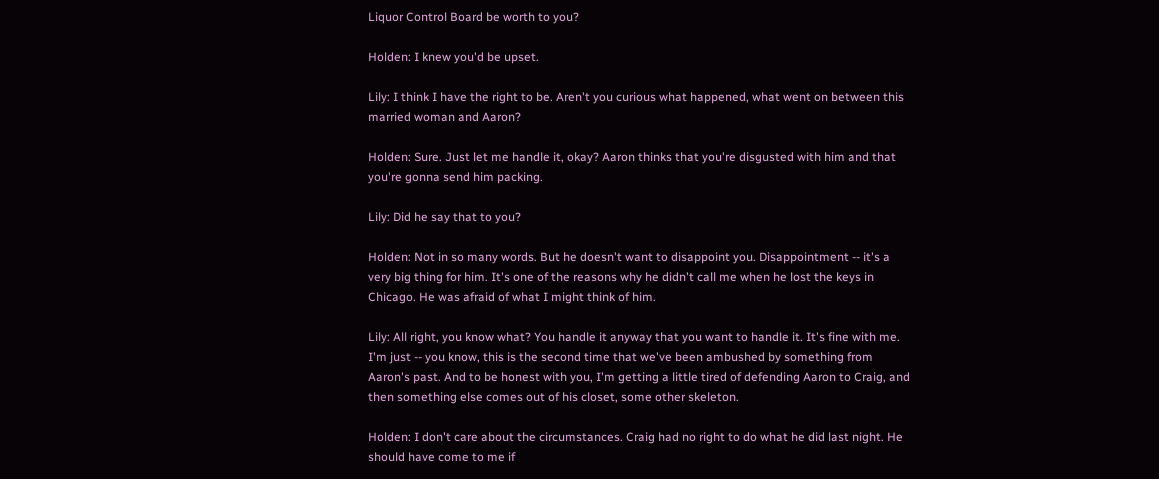Liquor Control Board be worth to you?

Holden: I knew you'd be upset.

Lily: I think I have the right to be. Aren't you curious what happened, what went on between this married woman and Aaron?

Holden: Sure. Just let me handle it, okay? Aaron thinks that you're disgusted with him and that you're gonna send him packing.

Lily: Did he say that to you?

Holden: Not in so many words. But he doesn't want to disappoint you. Disappointment -- it's a very big thing for him. It's one of the reasons why he didn't call me when he lost the keys in Chicago. He was afraid of what I might think of him.

Lily: All right, you know what? You handle it anyway that you want to handle it. It's fine with me. I'm just -- you know, this is the second time that we've been ambushed by something from Aaron's past. And to be honest with you, I'm getting a little tired of defending Aaron to Craig, and then something else comes out of his closet, some other skeleton.

Holden: I don't care about the circumstances. Craig had no right to do what he did last night. He should have come to me if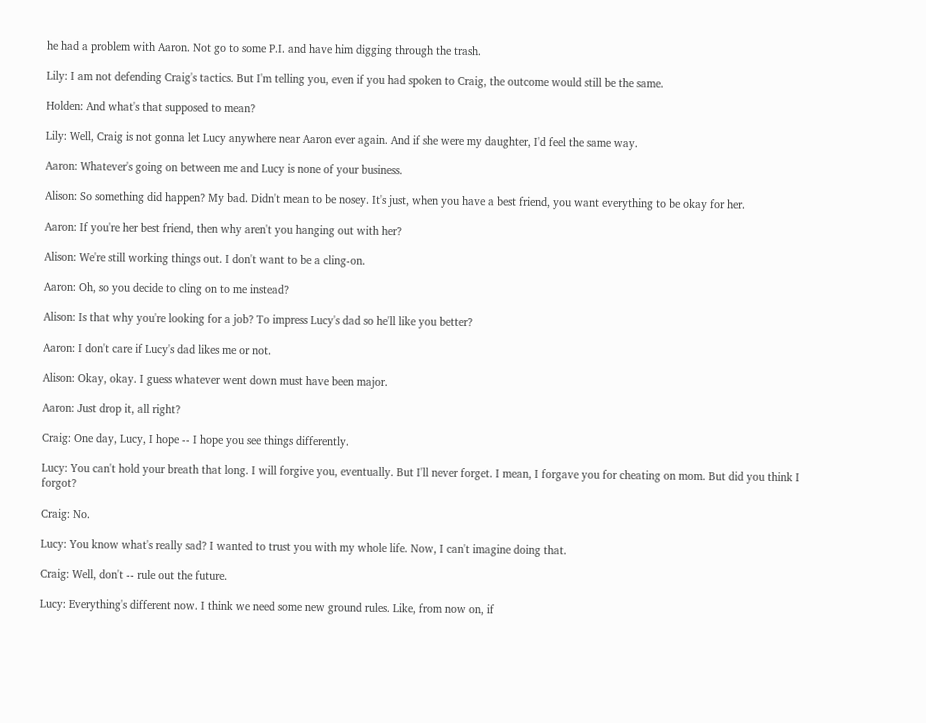he had a problem with Aaron. Not go to some P.I. and have him digging through the trash.

Lily: I am not defending Craig's tactics. But I'm telling you, even if you had spoken to Craig, the outcome would still be the same.

Holden: And what's that supposed to mean?

Lily: Well, Craig is not gonna let Lucy anywhere near Aaron ever again. And if she were my daughter, I'd feel the same way.

Aaron: Whatever's going on between me and Lucy is none of your business.

Alison: So something did happen? My bad. Didn't mean to be nosey. It's just, when you have a best friend, you want everything to be okay for her.

Aaron: If you're her best friend, then why aren't you hanging out with her?

Alison: We're still working things out. I don't want to be a cling-on.

Aaron: Oh, so you decide to cling on to me instead?

Alison: Is that why you're looking for a job? To impress Lucy's dad so he'll like you better?

Aaron: I don't care if Lucy's dad likes me or not.

Alison: Okay, okay. I guess whatever went down must have been major.

Aaron: Just drop it, all right?

Craig: One day, Lucy, I hope -- I hope you see things differently.

Lucy: You can't hold your breath that long. I will forgive you, eventually. But I'll never forget. I mean, I forgave you for cheating on mom. But did you think I forgot?

Craig: No.

Lucy: You know what's really sad? I wanted to trust you with my whole life. Now, I can't imagine doing that.

Craig: Well, don't -- rule out the future.

Lucy: Everything's different now. I think we need some new ground rules. Like, from now on, if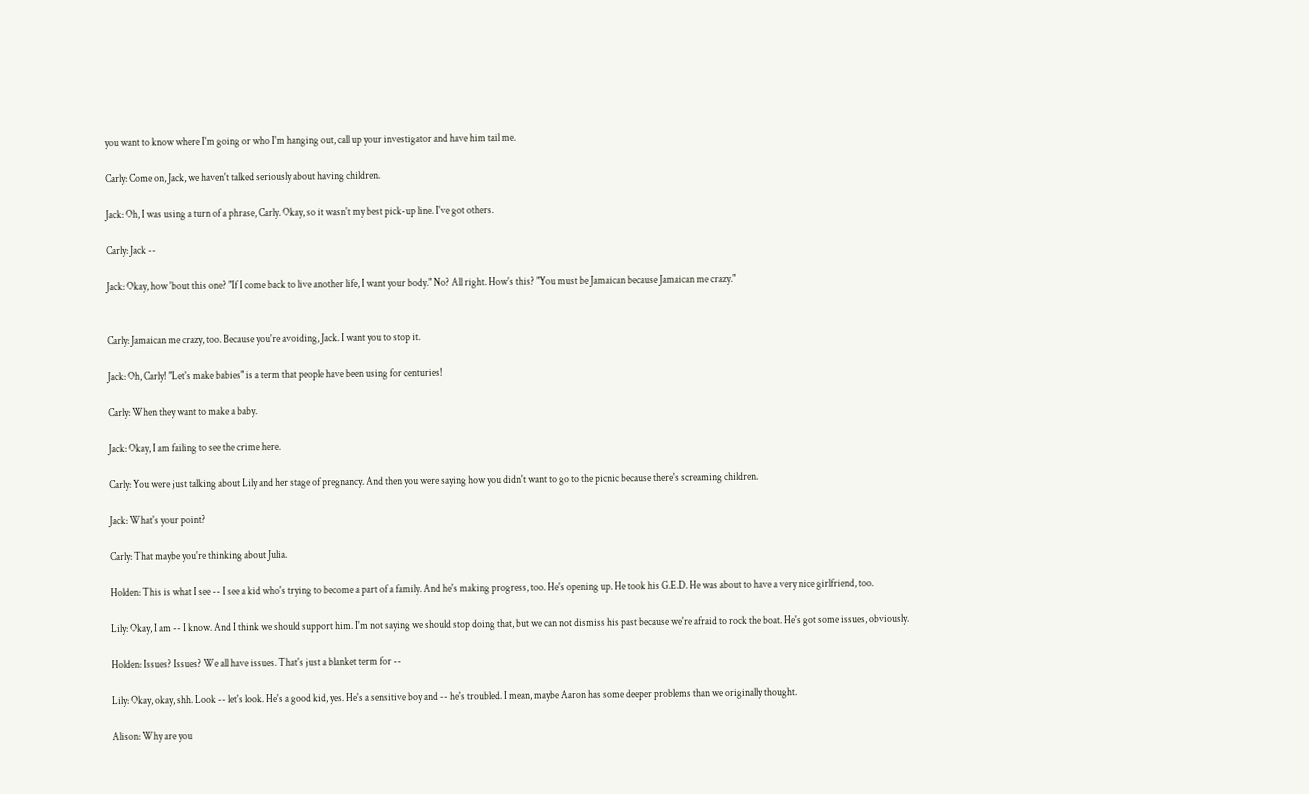you want to know where I'm going or who I'm hanging out, call up your investigator and have him tail me.

Carly: Come on, Jack, we haven't talked seriously about having children.

Jack: Oh, I was using a turn of a phrase, Carly. Okay, so it wasn't my best pick-up line. I've got others.

Carly: Jack --

Jack: Okay, how 'bout this one? "If I come back to live another life, I want your body." No? All right. How's this? "You must be Jamaican because Jamaican me crazy."


Carly: Jamaican me crazy, too. Because you're avoiding, Jack. I want you to stop it.

Jack: Oh, Carly! "Let's make babies" is a term that people have been using for centuries!

Carly: When they want to make a baby.

Jack: Okay, I am failing to see the crime here.

Carly: You were just talking about Lily and her stage of pregnancy. And then you were saying how you didn't want to go to the picnic because there's screaming children.

Jack: What's your point?

Carly: That maybe you're thinking about Julia.

Holden: This is what I see -- I see a kid who's trying to become a part of a family. And he's making progress, too. He's opening up. He took his G.E.D. He was about to have a very nice girlfriend, too.

Lily: Okay, I am -- I know. And I think we should support him. I'm not saying we should stop doing that, but we can not dismiss his past because we're afraid to rock the boat. He's got some issues, obviously.

Holden: Issues? Issues? We all have issues. That's just a blanket term for --

Lily: Okay, okay, shh. Look -- let's look. He's a good kid, yes. He's a sensitive boy and -- he's troubled. I mean, maybe Aaron has some deeper problems than we originally thought.

Alison: Why are you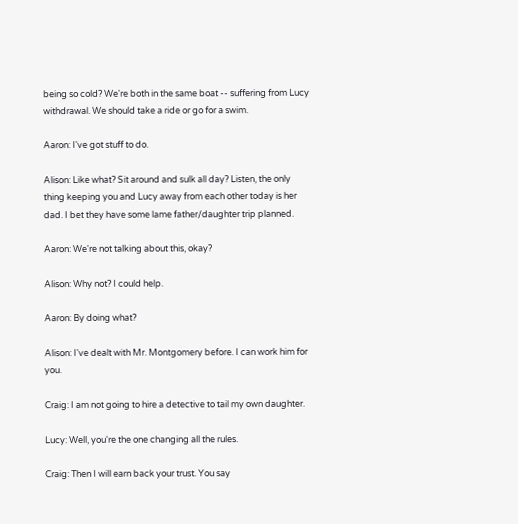being so cold? We're both in the same boat -- suffering from Lucy withdrawal. We should take a ride or go for a swim.

Aaron: I've got stuff to do.

Alison: Like what? Sit around and sulk all day? Listen, the only thing keeping you and Lucy away from each other today is her dad. I bet they have some lame father/daughter trip planned.

Aaron: We're not talking about this, okay?

Alison: Why not? I could help.

Aaron: By doing what?

Alison: I've dealt with Mr. Montgomery before. I can work him for you.

Craig: I am not going to hire a detective to tail my own daughter.

Lucy: Well, you're the one changing all the rules.

Craig: Then I will earn back your trust. You say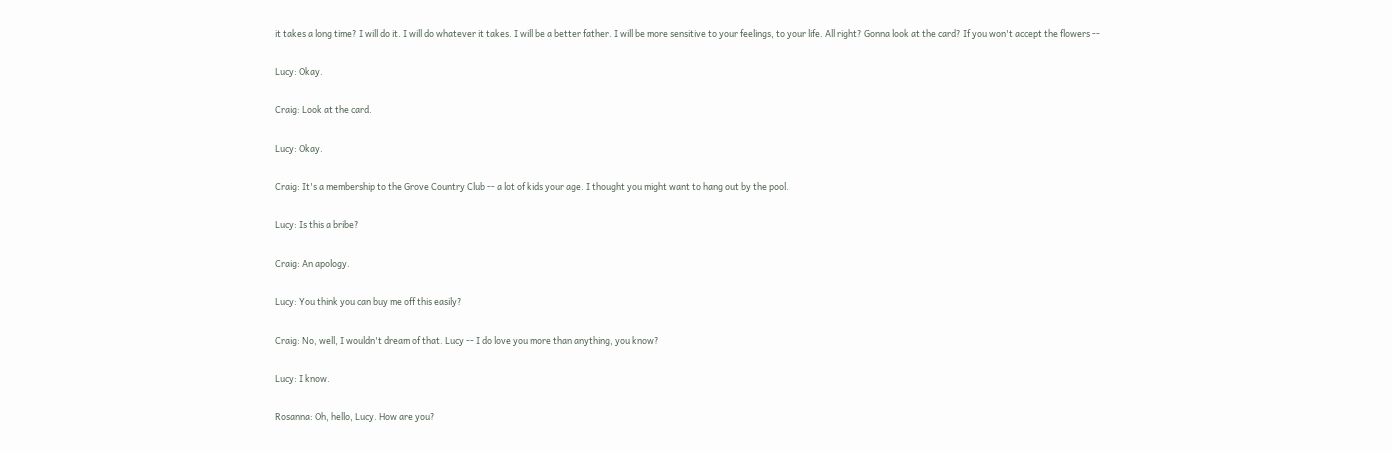it takes a long time? I will do it. I will do whatever it takes. I will be a better father. I will be more sensitive to your feelings, to your life. All right? Gonna look at the card? If you won't accept the flowers --

Lucy: Okay.

Craig: Look at the card.

Lucy: Okay.

Craig: It's a membership to the Grove Country Club -- a lot of kids your age. I thought you might want to hang out by the pool.

Lucy: Is this a bribe?

Craig: An apology.

Lucy: You think you can buy me off this easily?

Craig: No, well, I wouldn't dream of that. Lucy -- I do love you more than anything, you know?

Lucy: I know.

Rosanna: Oh, hello, Lucy. How are you?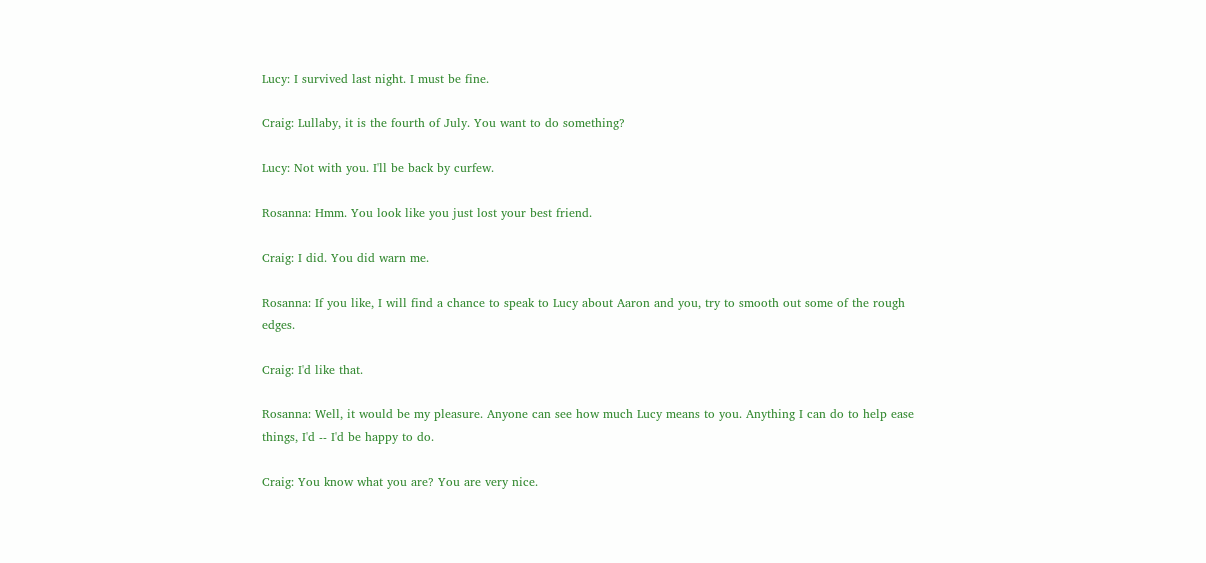Lucy: I survived last night. I must be fine.

Craig: Lullaby, it is the fourth of July. You want to do something?

Lucy: Not with you. I'll be back by curfew.

Rosanna: Hmm. You look like you just lost your best friend.

Craig: I did. You did warn me.

Rosanna: If you like, I will find a chance to speak to Lucy about Aaron and you, try to smooth out some of the rough edges.

Craig: I'd like that.

Rosanna: Well, it would be my pleasure. Anyone can see how much Lucy means to you. Anything I can do to help ease things, I'd -- I'd be happy to do.

Craig: You know what you are? You are very nice.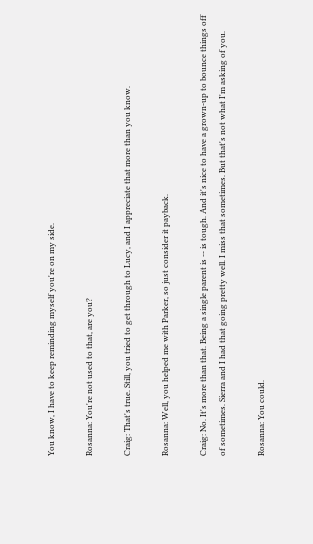You know, I have to keep reminding myself you're on my side.

Rosanna: You're not used to that, are you?

Craig: That's true. Still, you tried to get through to Lucy, and I appreciate that more than you know.

Rosanna: Well, you helped me with Parker, so just consider it payback.

Craig: No. It's more than that. Being a single parent is -- is tough. And it's nice to have a grown-up to bounce things off of sometimes. Sierra and I had that going pretty well. I miss that sometimes. But that's not what I'm asking of you.

Rosanna: You could.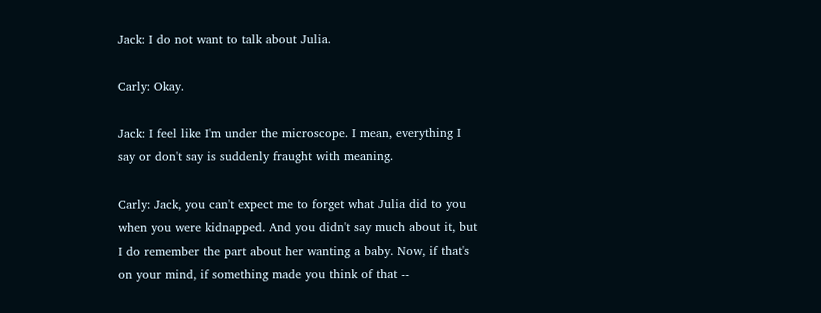Jack: I do not want to talk about Julia.

Carly: Okay.

Jack: I feel like I'm under the microscope. I mean, everything I say or don't say is suddenly fraught with meaning.

Carly: Jack, you can't expect me to forget what Julia did to you when you were kidnapped. And you didn't say much about it, but I do remember the part about her wanting a baby. Now, if that's on your mind, if something made you think of that --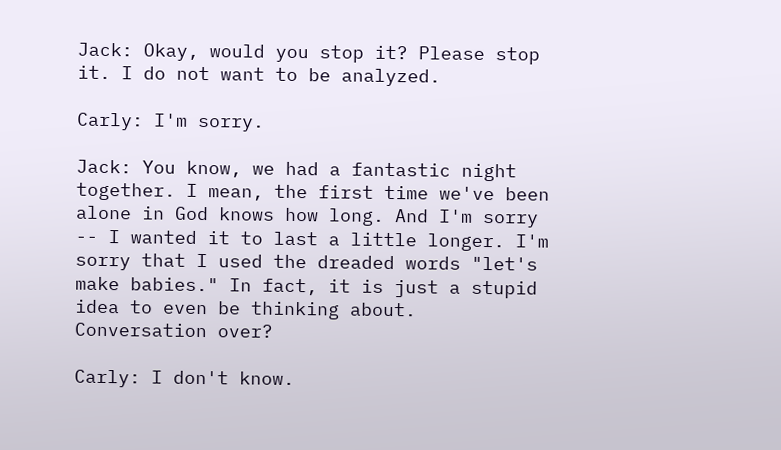Jack: Okay, would you stop it? Please stop it. I do not want to be analyzed.

Carly: I'm sorry.

Jack: You know, we had a fantastic night together. I mean, the first time we've been alone in God knows how long. And I'm sorry -- I wanted it to last a little longer. I'm sorry that I used the dreaded words "let's make babies." In fact, it is just a stupid idea to even be thinking about. Conversation over?

Carly: I don't know.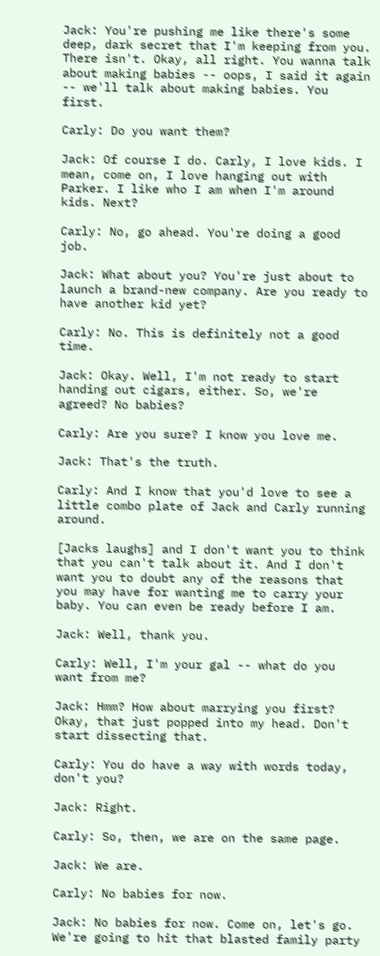Jack: You're pushing me like there's some deep, dark secret that I'm keeping from you. There isn't. Okay, all right. You wanna talk about making babies -- oops, I said it again -- we'll talk about making babies. You first.

Carly: Do you want them?

Jack: Of course I do. Carly, I love kids. I mean, come on, I love hanging out with Parker. I like who I am when I'm around kids. Next?

Carly: No, go ahead. You're doing a good job.

Jack: What about you? You're just about to launch a brand-new company. Are you ready to have another kid yet?

Carly: No. This is definitely not a good time.

Jack: Okay. Well, I'm not ready to start handing out cigars, either. So, we're agreed? No babies?

Carly: Are you sure? I know you love me.

Jack: That's the truth.

Carly: And I know that you'd love to see a little combo plate of Jack and Carly running around.

[Jacks laughs] and I don't want you to think that you can't talk about it. And I don't want you to doubt any of the reasons that you may have for wanting me to carry your baby. You can even be ready before I am.

Jack: Well, thank you.

Carly: Well, I'm your gal -- what do you want from me?

Jack: Hmm? How about marrying you first? Okay, that just popped into my head. Don't start dissecting that.

Carly: You do have a way with words today, don't you?

Jack: Right.

Carly: So, then, we are on the same page.

Jack: We are.

Carly: No babies for now.

Jack: No babies for now. Come on, let's go. We're going to hit that blasted family party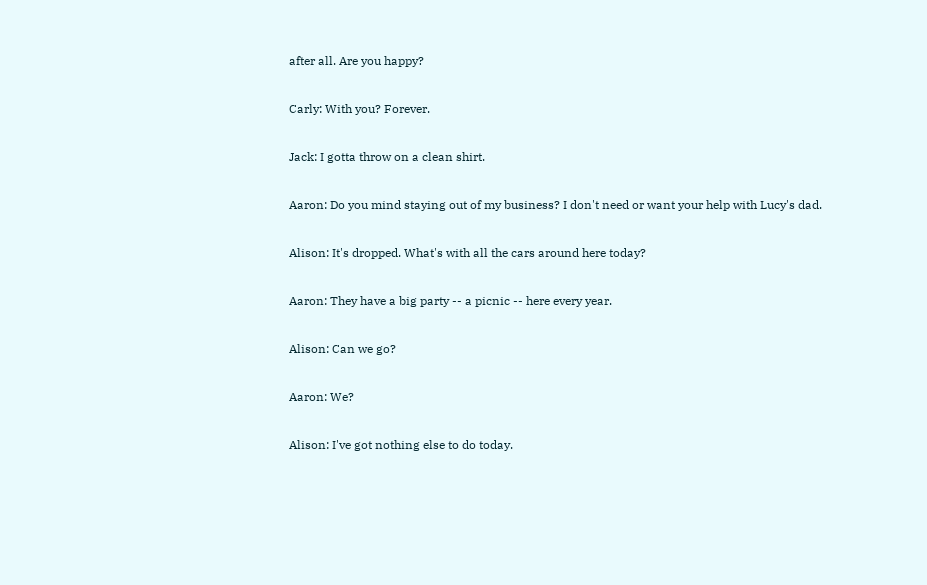after all. Are you happy?

Carly: With you? Forever.

Jack: I gotta throw on a clean shirt.

Aaron: Do you mind staying out of my business? I don't need or want your help with Lucy's dad.

Alison: It's dropped. What's with all the cars around here today?

Aaron: They have a big party -- a picnic -- here every year.

Alison: Can we go?

Aaron: We?

Alison: I've got nothing else to do today.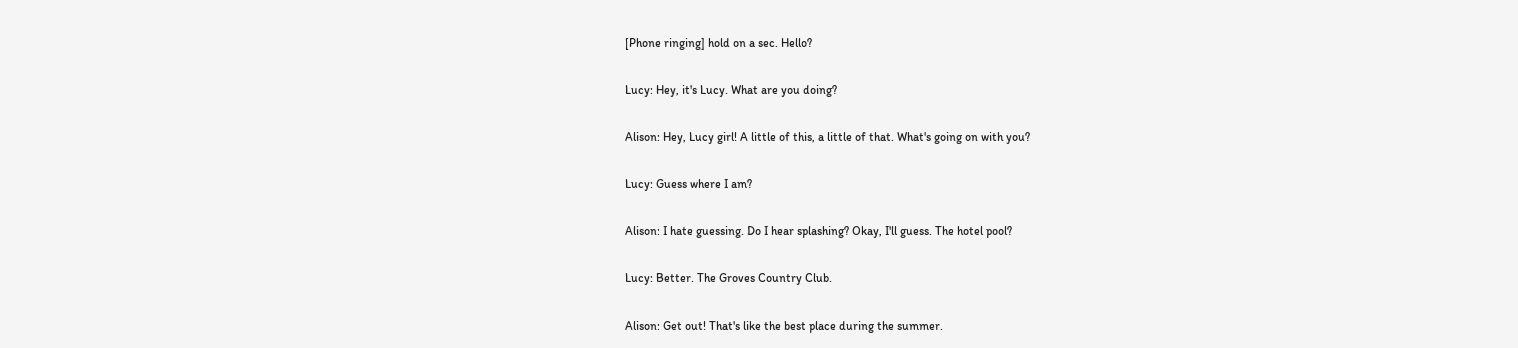[Phone ringing] hold on a sec. Hello?

Lucy: Hey, it's Lucy. What are you doing?

Alison: Hey, Lucy girl! A little of this, a little of that. What's going on with you?

Lucy: Guess where I am?

Alison: I hate guessing. Do I hear splashing? Okay, I'll guess. The hotel pool?

Lucy: Better. The Groves Country Club.

Alison: Get out! That's like the best place during the summer.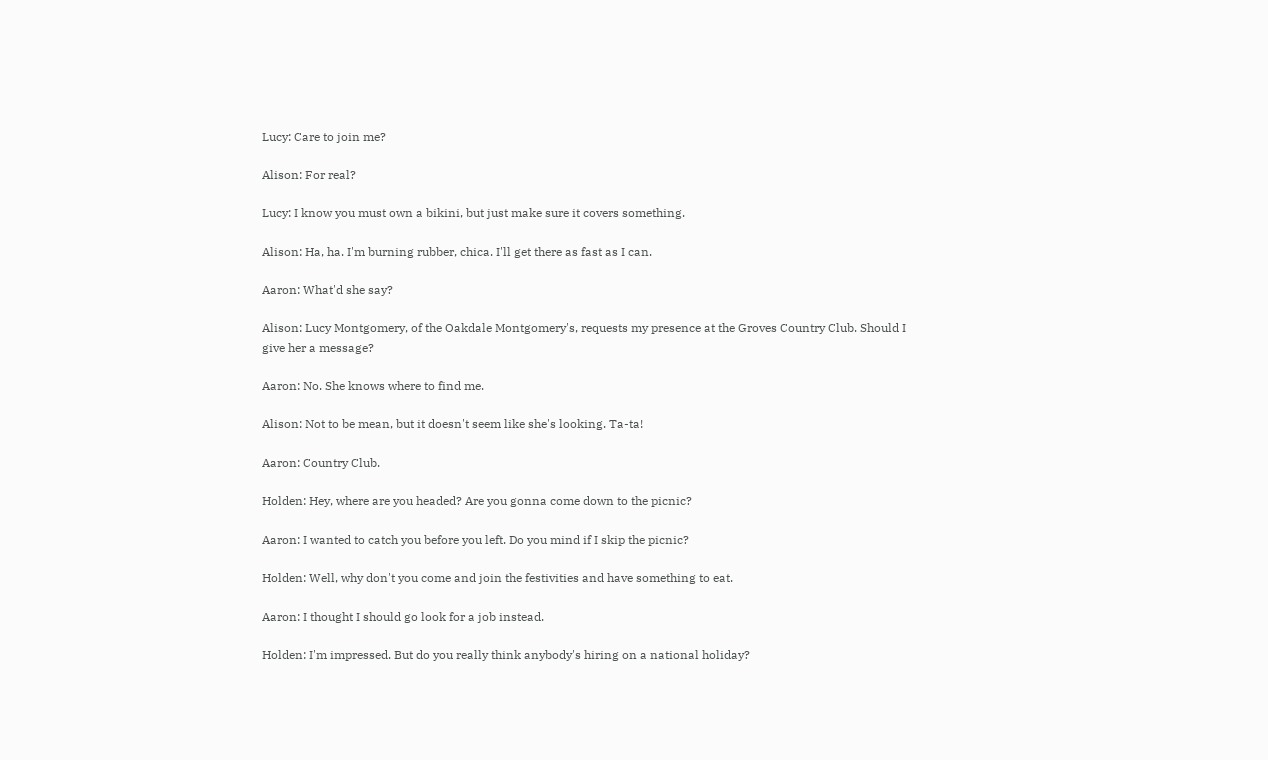Lucy: Care to join me?

Alison: For real?

Lucy: I know you must own a bikini, but just make sure it covers something.

Alison: Ha, ha. I'm burning rubber, chica. I'll get there as fast as I can.

Aaron: What'd she say?

Alison: Lucy Montgomery, of the Oakdale Montgomery's, requests my presence at the Groves Country Club. Should I give her a message?

Aaron: No. She knows where to find me.

Alison: Not to be mean, but it doesn't seem like she's looking. Ta-ta!

Aaron: Country Club.

Holden: Hey, where are you headed? Are you gonna come down to the picnic?

Aaron: I wanted to catch you before you left. Do you mind if I skip the picnic?

Holden: Well, why don't you come and join the festivities and have something to eat.

Aaron: I thought I should go look for a job instead.

Holden: I'm impressed. But do you really think anybody's hiring on a national holiday?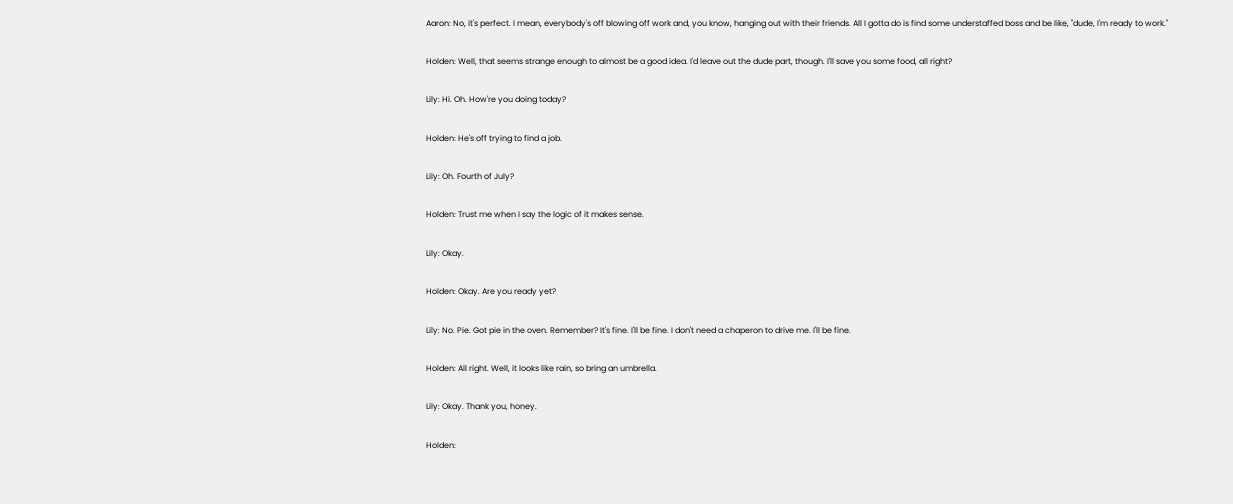Aaron: No, it's perfect. I mean, everybody's off blowing off work and, you know, hanging out with their friends. All I gotta do is find some understaffed boss and be like, "dude, I'm ready to work."

Holden: Well, that seems strange enough to almost be a good idea. I'd leave out the dude part, though. I'll save you some food, all right?

Lily: Hi. Oh. How're you doing today?

Holden: He's off trying to find a job.

Lily: Oh. Fourth of July?

Holden: Trust me when I say the logic of it makes sense.

Lily: Okay.

Holden: Okay. Are you ready yet?

Lily: No. Pie. Got pie in the oven. Remember? It's fine. I'll be fine. I don't need a chaperon to drive me. I'll be fine.

Holden: All right. Well, it looks like rain, so bring an umbrella.

Lily: Okay. Thank you, honey.

Holden: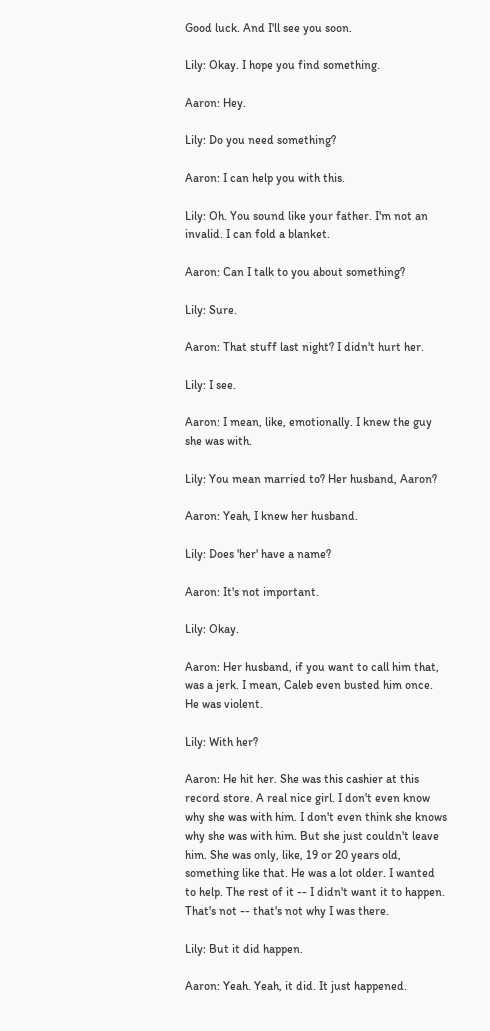Good luck. And I'll see you soon.

Lily: Okay. I hope you find something.

Aaron: Hey.

Lily: Do you need something?

Aaron: I can help you with this.

Lily: Oh. You sound like your father. I'm not an invalid. I can fold a blanket.

Aaron: Can I talk to you about something?

Lily: Sure.

Aaron: That stuff last night? I didn't hurt her.

Lily: I see.

Aaron: I mean, like, emotionally. I knew the guy she was with.

Lily: You mean married to? Her husband, Aaron?

Aaron: Yeah, I knew her husband.

Lily: Does 'her' have a name?

Aaron: It's not important.

Lily: Okay.

Aaron: Her husband, if you want to call him that, was a jerk. I mean, Caleb even busted him once. He was violent.

Lily: With her?

Aaron: He hit her. She was this cashier at this record store. A real nice girl. I don't even know why she was with him. I don't even think she knows why she was with him. But she just couldn't leave him. She was only, like, 19 or 20 years old, something like that. He was a lot older. I wanted to help. The rest of it -- I didn't want it to happen. That's not -- that's not why I was there.

Lily: But it did happen.

Aaron: Yeah. Yeah, it did. It just happened.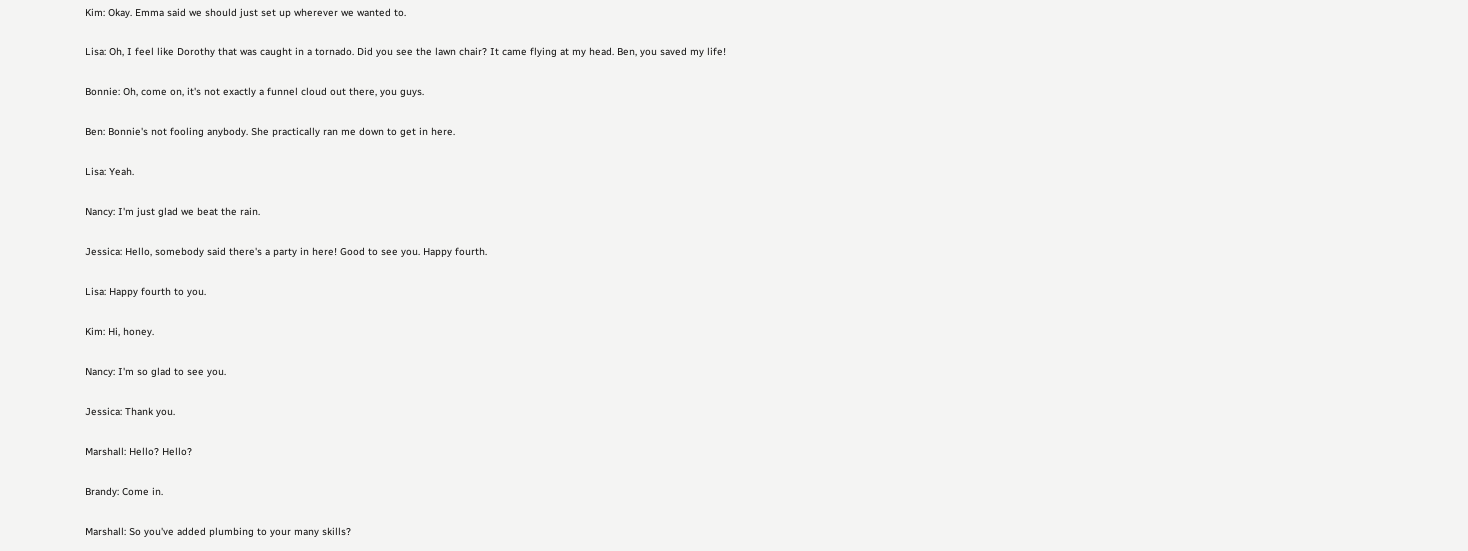Kim: Okay. Emma said we should just set up wherever we wanted to.

Lisa: Oh, I feel like Dorothy that was caught in a tornado. Did you see the lawn chair? It came flying at my head. Ben, you saved my life!

Bonnie: Oh, come on, it's not exactly a funnel cloud out there, you guys.

Ben: Bonnie's not fooling anybody. She practically ran me down to get in here.

Lisa: Yeah.

Nancy: I'm just glad we beat the rain.

Jessica: Hello, somebody said there's a party in here! Good to see you. Happy fourth.

Lisa: Happy fourth to you.

Kim: Hi, honey.

Nancy: I'm so glad to see you.

Jessica: Thank you.

Marshall: Hello? Hello?

Brandy: Come in.

Marshall: So you've added plumbing to your many skills?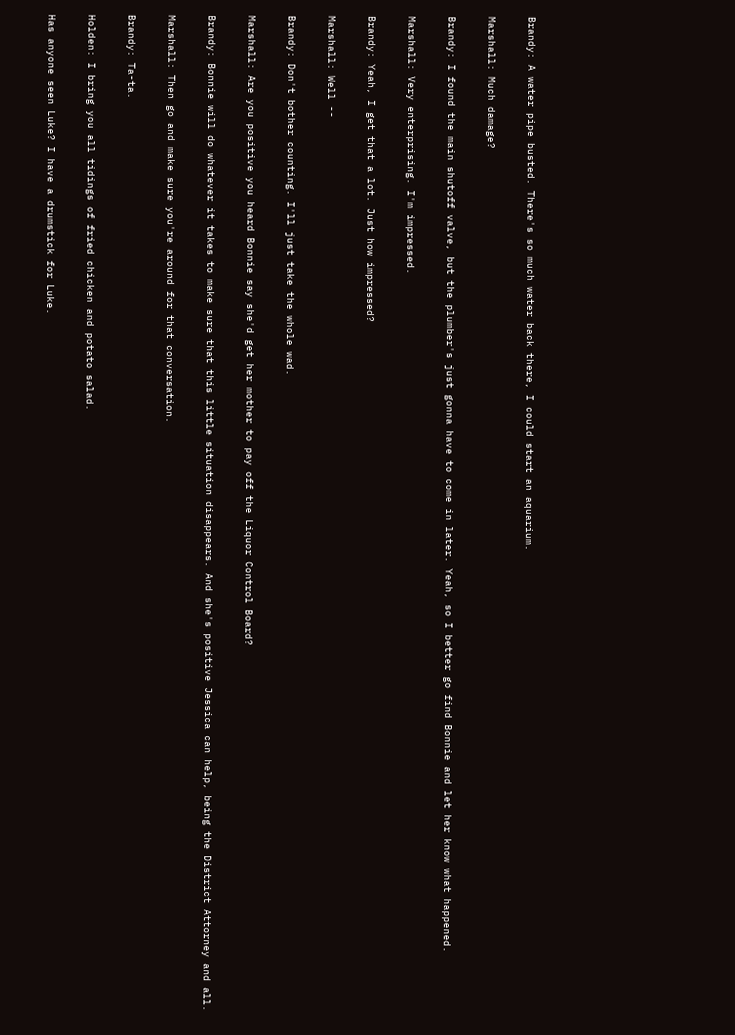Brandy: A water pipe busted. There's so much water back there, I could start an aquarium.

Marshall: Much damage?

Brandy: I found the main shutoff valve, but the plumber's just gonna have to come in later. Yeah, so I better go find Bonnie and let her know what happened.

Marshall: Very enterprising. I'm impressed.

Brandy: Yeah, I get that a lot. Just how impressed?

Marshall: Well --

Brandy: Don't bother counting. I'll just take the whole wad.

Marshall: Are you positive you heard Bonnie say she'd get her mother to pay off the Liquor Control Board?

Brandy: Bonnie will do whatever it takes to make sure that this little situation disappears. And she's positive Jessica can help, being the District Attorney and all.

Marshall: Then go and make sure you're around for that conversation.

Brandy: Ta-ta.

Holden: I bring you all tidings of fried chicken and potato salad.

Has anyone seen Luke? I have a drumstick for Luke.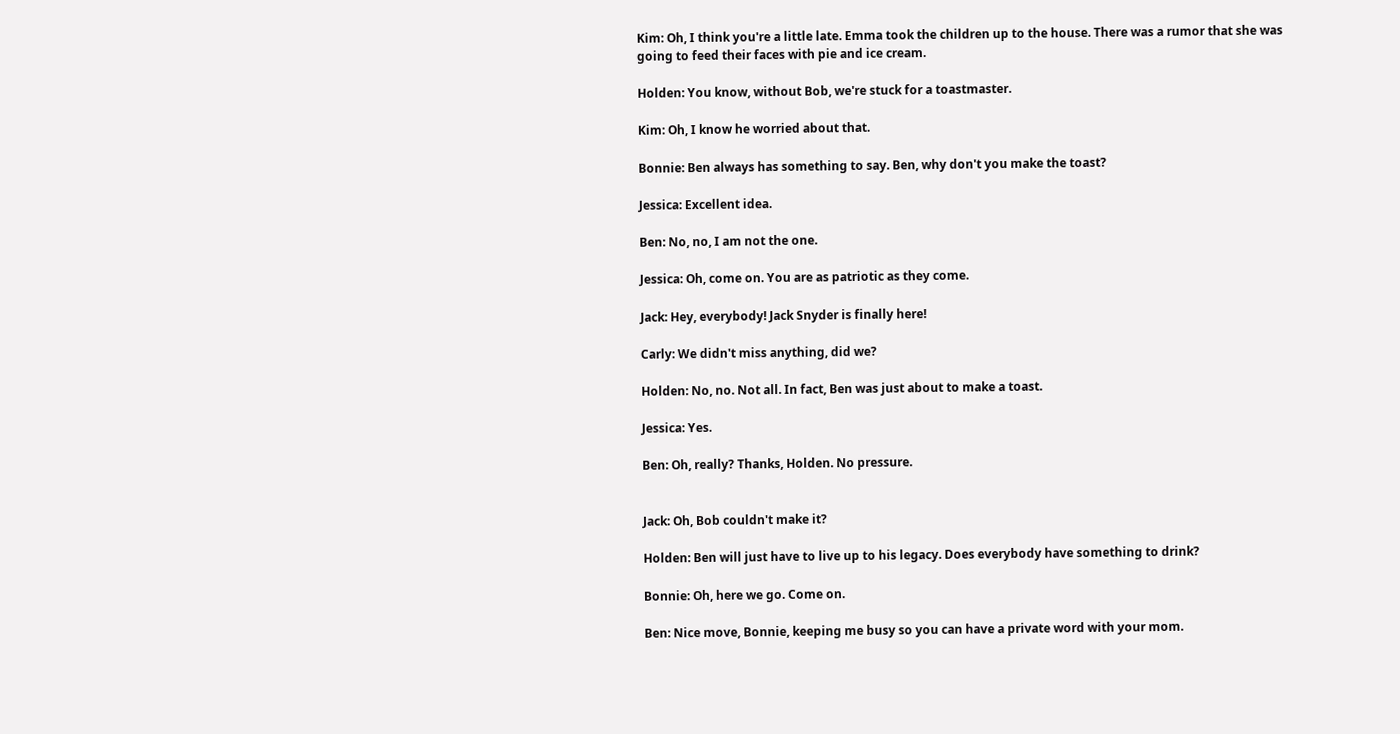Kim: Oh, I think you're a little late. Emma took the children up to the house. There was a rumor that she was going to feed their faces with pie and ice cream.

Holden: You know, without Bob, we're stuck for a toastmaster.

Kim: Oh, I know he worried about that.

Bonnie: Ben always has something to say. Ben, why don't you make the toast?

Jessica: Excellent idea.

Ben: No, no, I am not the one.

Jessica: Oh, come on. You are as patriotic as they come.

Jack: Hey, everybody! Jack Snyder is finally here!

Carly: We didn't miss anything, did we?

Holden: No, no. Not all. In fact, Ben was just about to make a toast.

Jessica: Yes.

Ben: Oh, really? Thanks, Holden. No pressure.


Jack: Oh, Bob couldn't make it?

Holden: Ben will just have to live up to his legacy. Does everybody have something to drink?

Bonnie: Oh, here we go. Come on.

Ben: Nice move, Bonnie, keeping me busy so you can have a private word with your mom.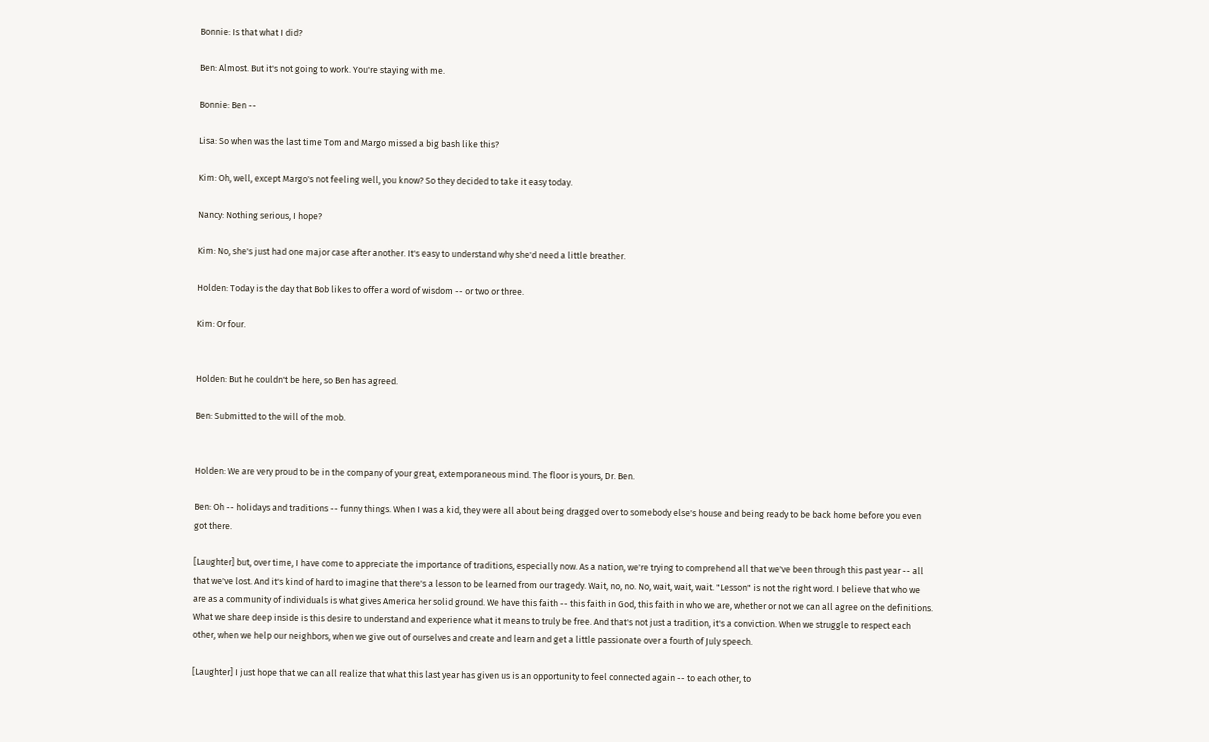Bonnie: Is that what I did?

Ben: Almost. But it's not going to work. You're staying with me.

Bonnie: Ben --

Lisa: So when was the last time Tom and Margo missed a big bash like this?

Kim: Oh, well, except Margo's not feeling well, you know? So they decided to take it easy today.

Nancy: Nothing serious, I hope?

Kim: No, she's just had one major case after another. It's easy to understand why she'd need a little breather.

Holden: Today is the day that Bob likes to offer a word of wisdom -- or two or three.

Kim: Or four.


Holden: But he couldn't be here, so Ben has agreed.

Ben: Submitted to the will of the mob.


Holden: We are very proud to be in the company of your great, extemporaneous mind. The floor is yours, Dr. Ben.

Ben: Oh -- holidays and traditions -- funny things. When I was a kid, they were all about being dragged over to somebody else's house and being ready to be back home before you even got there.

[Laughter] but, over time, I have come to appreciate the importance of traditions, especially now. As a nation, we're trying to comprehend all that we've been through this past year -- all that we've lost. And it's kind of hard to imagine that there's a lesson to be learned from our tragedy. Wait, no, no. No, wait, wait, wait. "Lesson" is not the right word. I believe that who we are as a community of individuals is what gives America her solid ground. We have this faith -- this faith in God, this faith in who we are, whether or not we can all agree on the definitions. What we share deep inside is this desire to understand and experience what it means to truly be free. And that's not just a tradition, it's a conviction. When we struggle to respect each other, when we help our neighbors, when we give out of ourselves and create and learn and get a little passionate over a fourth of July speech.

[Laughter] I just hope that we can all realize that what this last year has given us is an opportunity to feel connected again -- to each other, to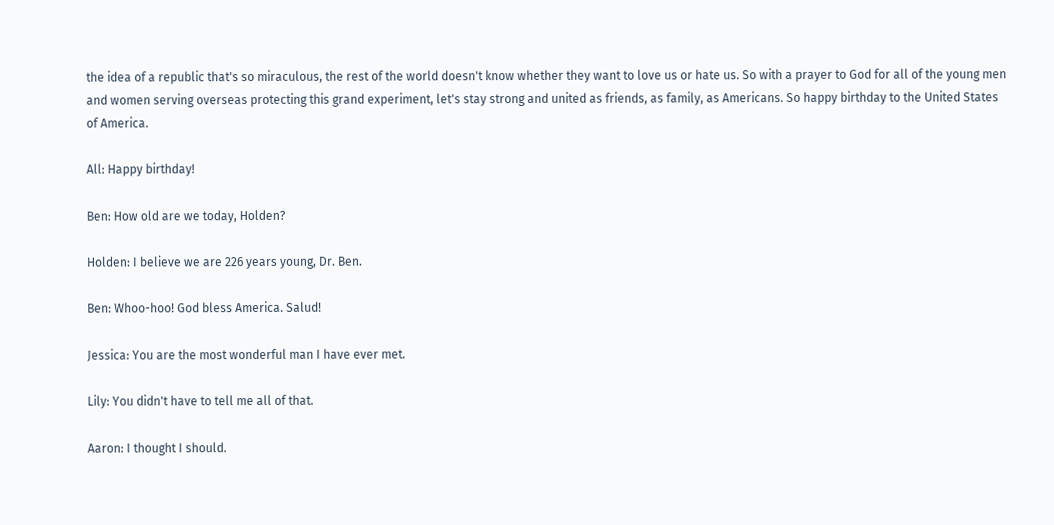the idea of a republic that's so miraculous, the rest of the world doesn't know whether they want to love us or hate us. So with a prayer to God for all of the young men and women serving overseas protecting this grand experiment, let's stay strong and united as friends, as family, as Americans. So happy birthday to the United States of America.

All: Happy birthday!

Ben: How old are we today, Holden?

Holden: I believe we are 226 years young, Dr. Ben.

Ben: Whoo-hoo! God bless America. Salud!

Jessica: You are the most wonderful man I have ever met.

Lily: You didn't have to tell me all of that.

Aaron: I thought I should.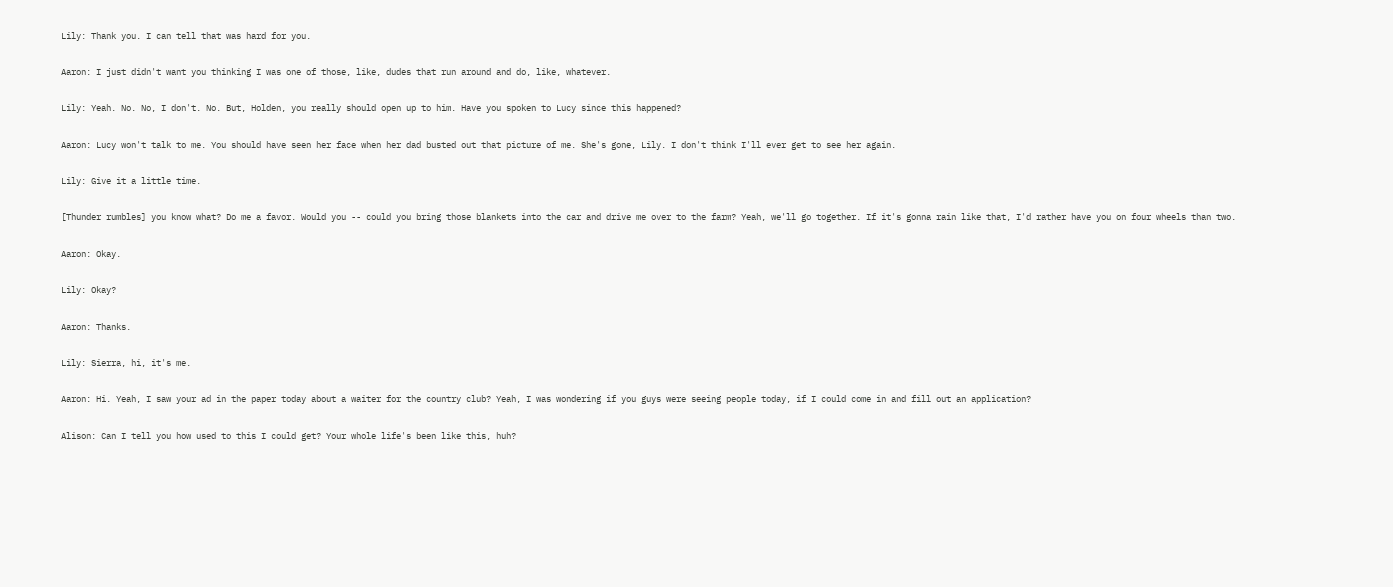Lily: Thank you. I can tell that was hard for you.

Aaron: I just didn't want you thinking I was one of those, like, dudes that run around and do, like, whatever.

Lily: Yeah. No. No, I don't. No. But, Holden, you really should open up to him. Have you spoken to Lucy since this happened?

Aaron: Lucy won't talk to me. You should have seen her face when her dad busted out that picture of me. She's gone, Lily. I don't think I'll ever get to see her again.

Lily: Give it a little time.

[Thunder rumbles] you know what? Do me a favor. Would you -- could you bring those blankets into the car and drive me over to the farm? Yeah, we'll go together. If it's gonna rain like that, I'd rather have you on four wheels than two.

Aaron: Okay.

Lily: Okay?

Aaron: Thanks.

Lily: Sierra, hi, it's me.

Aaron: Hi. Yeah, I saw your ad in the paper today about a waiter for the country club? Yeah, I was wondering if you guys were seeing people today, if I could come in and fill out an application?

Alison: Can I tell you how used to this I could get? Your whole life's been like this, huh?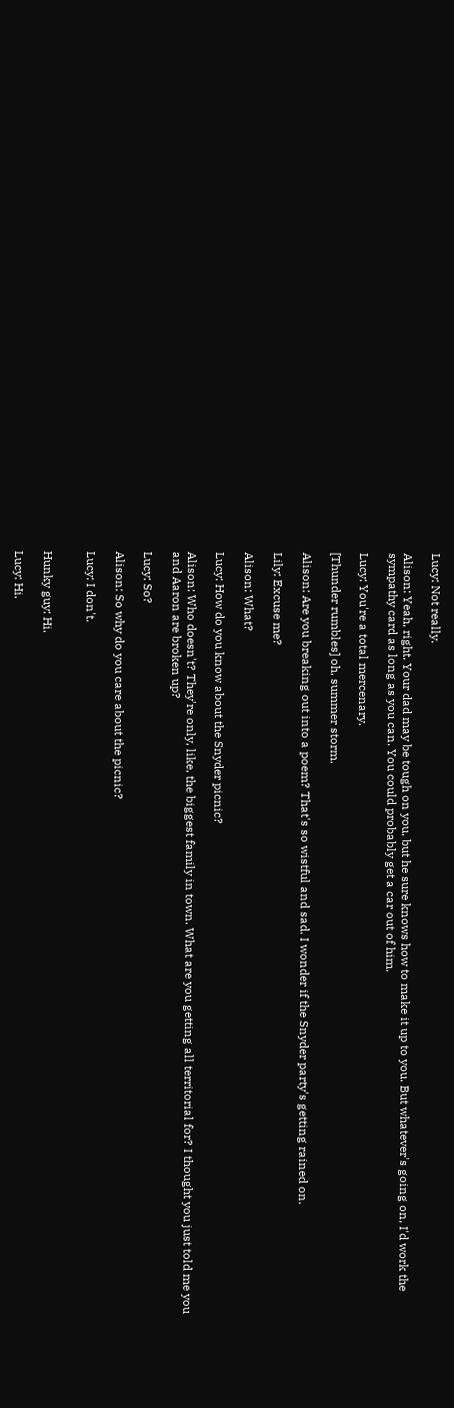Lucy: Not really.

Alison: Yeah, right. Your dad may be tough on you, but he sure knows how to make it up to you. But whatever's going on, I'd work the sympathy card as long as you can. You could probably get a car out of him.

Lucy: You're a total mercenary.

[Thunder rumbles] oh, summer storm.

Alison: Are you breaking out into a poem? That's so wistful and sad. I wonder if the Snyder party's getting rained on.

Lily: Excuse me?

Alison: What?

Lucy: How do you know about the Snyder picnic?

Alison: Who doesn't? They're only, like, the biggest family in town. What are you getting all territorial for? I thought you just told me you and Aaron are broken up?

Lucy: So?

Alison: So why do you care about the picnic?

Lucy: I don't.


Hunky guy: Hi.

Lucy: Hi.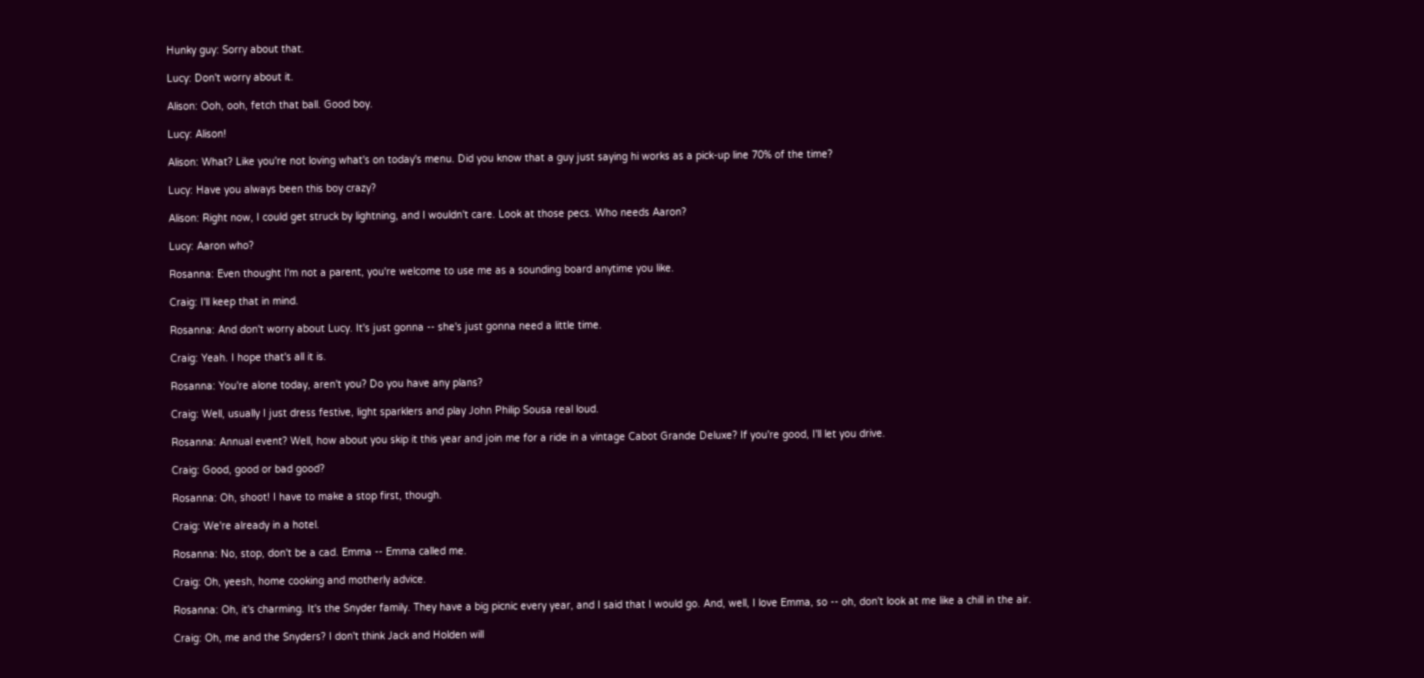Hunky guy: Sorry about that.

Lucy: Don't worry about it.

Alison: Ooh, ooh, fetch that ball. Good boy.

Lucy: Alison!

Alison: What? Like you're not loving what's on today's menu. Did you know that a guy just saying hi works as a pick-up line 70% of the time?

Lucy: Have you always been this boy crazy?

Alison: Right now, I could get struck by lightning, and I wouldn't care. Look at those pecs. Who needs Aaron?

Lucy: Aaron who?

Rosanna: Even thought I'm not a parent, you're welcome to use me as a sounding board anytime you like.

Craig: I'll keep that in mind.

Rosanna: And don't worry about Lucy. It's just gonna -- she's just gonna need a little time.

Craig: Yeah. I hope that's all it is.

Rosanna: You're alone today, aren't you? Do you have any plans?

Craig: Well, usually I just dress festive, light sparklers and play John Philip Sousa real loud.

Rosanna: Annual event? Well, how about you skip it this year and join me for a ride in a vintage Cabot Grande Deluxe? If you're good, I'll let you drive.

Craig: Good, good or bad good?

Rosanna: Oh, shoot! I have to make a stop first, though.

Craig: We're already in a hotel.

Rosanna: No, stop, don't be a cad. Emma -- Emma called me.

Craig: Oh, yeesh, home cooking and motherly advice.

Rosanna: Oh, it's charming. It's the Snyder family. They have a big picnic every year, and I said that I would go. And, well, I love Emma, so -- oh, don't look at me like a chill in the air.

Craig: Oh, me and the Snyders? I don't think Jack and Holden will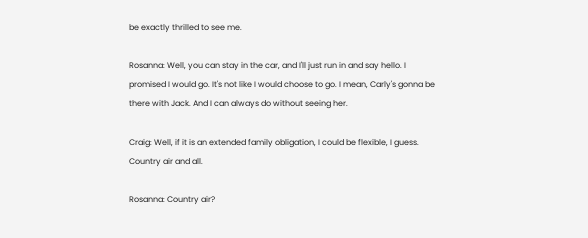be exactly thrilled to see me.

Rosanna: Well, you can stay in the car, and I'll just run in and say hello. I promised I would go. It's not like I would choose to go. I mean, Carly's gonna be there with Jack. And I can always do without seeing her.

Craig: Well, if it is an extended family obligation, I could be flexible, I guess. Country air and all.

Rosanna: Country air?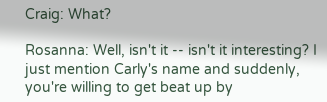Craig: What?

Rosanna: Well, isn't it -- isn't it interesting? I just mention Carly's name and suddenly, you're willing to get beat up by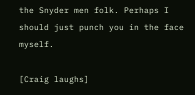the Snyder men folk. Perhaps I should just punch you in the face myself.

[Craig laughs]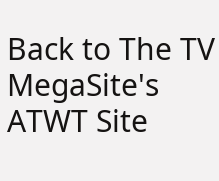Back to The TV MegaSite's ATWT Site